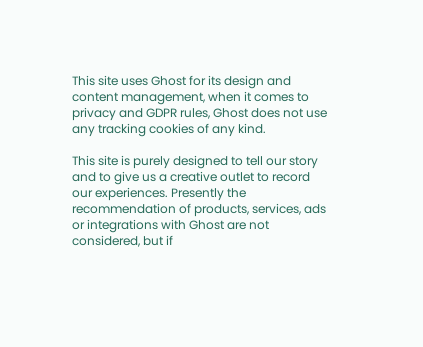This site uses Ghost for its design and content management, when it comes to privacy and GDPR rules, Ghost does not use any tracking cookies of any kind.

This site is purely designed to tell our story and to give us a creative outlet to record our experiences. Presently the recommendation of products, services, ads or integrations with Ghost are not considered, but if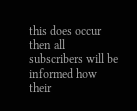this does occur then all subscribers will be informed how their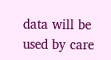data will be used by care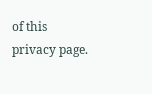of this privacy page.